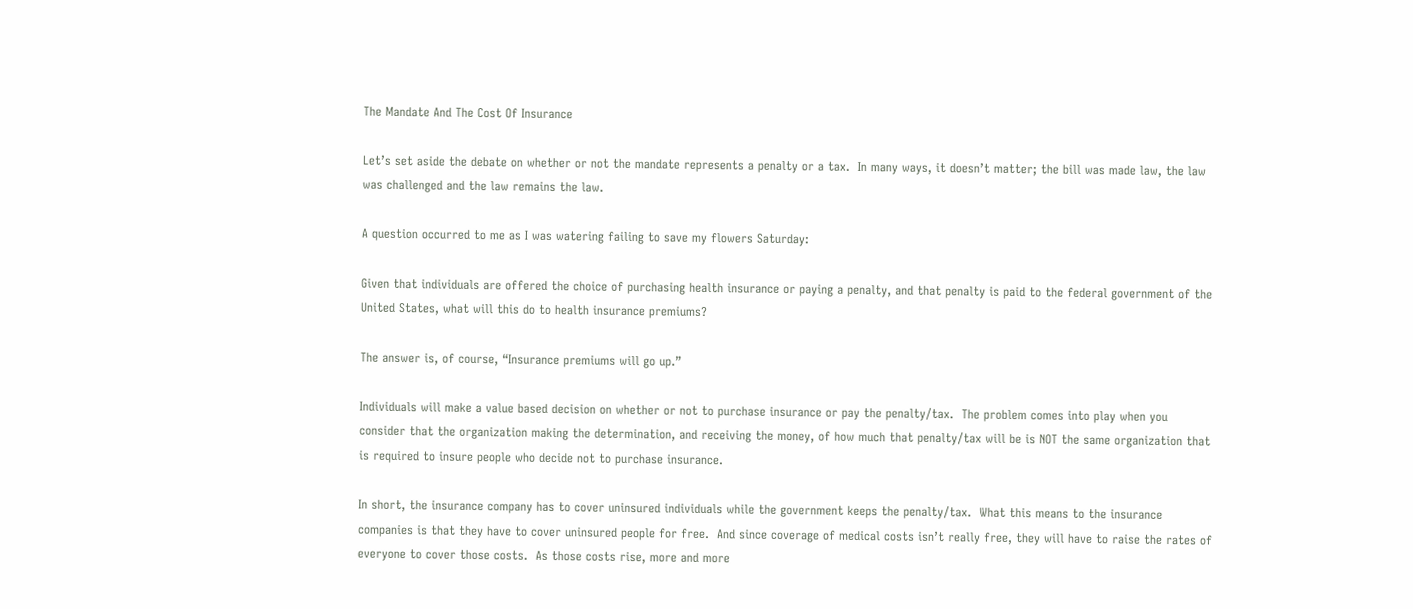The Mandate And The Cost Of Insurance

Let’s set aside the debate on whether or not the mandate represents a penalty or a tax.  In many ways, it doesn’t matter; the bill was made law, the law was challenged and the law remains the law.

A question occurred to me as I was watering failing to save my flowers Saturday:

Given that individuals are offered the choice of purchasing health insurance or paying a penalty, and that penalty is paid to the federal government of the United States, what will this do to health insurance premiums?

The answer is, of course, “Insurance premiums will go up.”

Individuals will make a value based decision on whether or not to purchase insurance or pay the penalty/tax.  The problem comes into play when you consider that the organization making the determination, and receiving the money, of how much that penalty/tax will be is NOT the same organization that is required to insure people who decide not to purchase insurance.

In short, the insurance company has to cover uninsured individuals while the government keeps the penalty/tax.  What this means to the insurance companies is that they have to cover uninsured people for free.  And since coverage of medical costs isn’t really free, they will have to raise the rates of everyone to cover those costs.  As those costs rise, more and more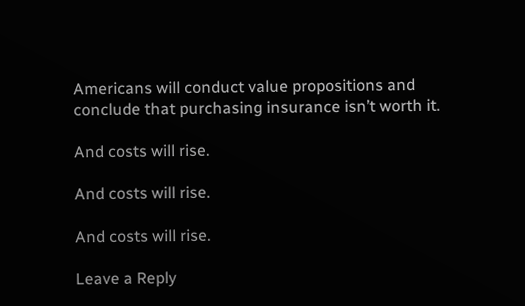Americans will conduct value propositions and conclude that purchasing insurance isn’t worth it.

And costs will rise.

And costs will rise.

And costs will rise.

Leave a Reply